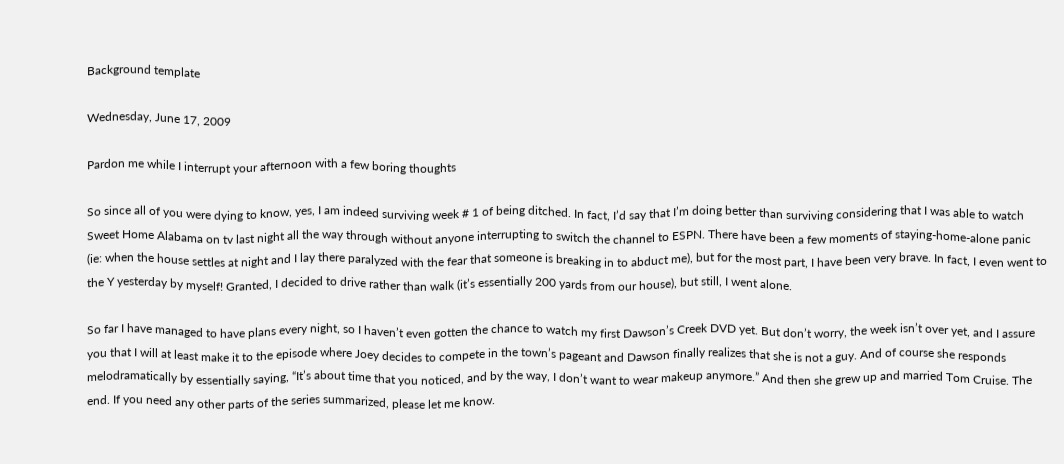Background template

Wednesday, June 17, 2009

Pardon me while I interrupt your afternoon with a few boring thoughts

So since all of you were dying to know, yes, I am indeed surviving week # 1 of being ditched. In fact, I’d say that I’m doing better than surviving considering that I was able to watch Sweet Home Alabama on tv last night all the way through without anyone interrupting to switch the channel to ESPN. There have been a few moments of staying-home-alone panic (ie: when the house settles at night and I lay there paralyzed with the fear that someone is breaking in to abduct me), but for the most part, I have been very brave. In fact, I even went to the Y yesterday by myself! Granted, I decided to drive rather than walk (it’s essentially 200 yards from our house), but still, I went alone.

So far I have managed to have plans every night, so I haven’t even gotten the chance to watch my first Dawson’s Creek DVD yet. But don’t worry, the week isn’t over yet, and I assure you that I will at least make it to the episode where Joey decides to compete in the town’s pageant and Dawson finally realizes that she is not a guy. And of course she responds melodramatically by essentially saying, “It’s about time that you noticed, and by the way, I don’t want to wear makeup anymore.” And then she grew up and married Tom Cruise. The end. If you need any other parts of the series summarized, please let me know.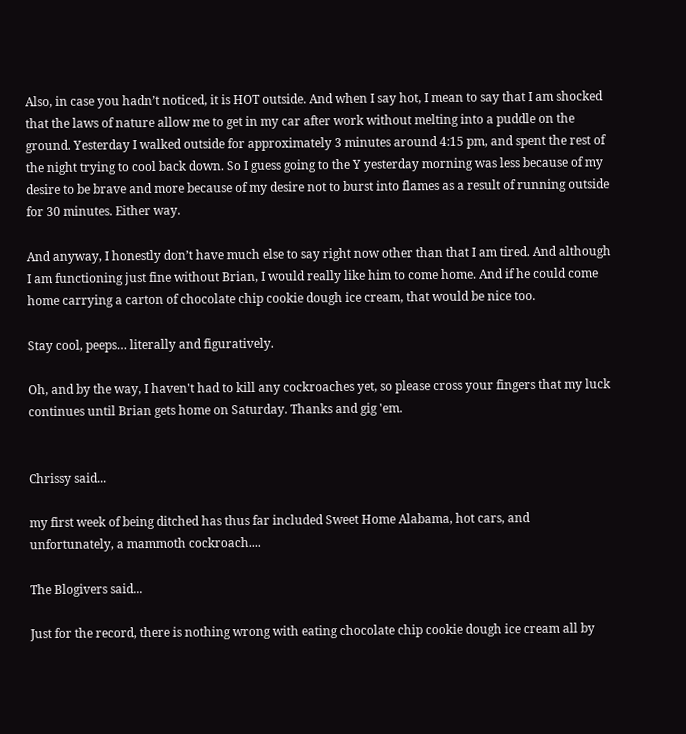Also, in case you hadn’t noticed, it is HOT outside. And when I say hot, I mean to say that I am shocked that the laws of nature allow me to get in my car after work without melting into a puddle on the ground. Yesterday I walked outside for approximately 3 minutes around 4:15 pm, and spent the rest of the night trying to cool back down. So I guess going to the Y yesterday morning was less because of my desire to be brave and more because of my desire not to burst into flames as a result of running outside for 30 minutes. Either way.

And anyway, I honestly don’t have much else to say right now other than that I am tired. And although I am functioning just fine without Brian, I would really like him to come home. And if he could come home carrying a carton of chocolate chip cookie dough ice cream, that would be nice too.

Stay cool, peeps… literally and figuratively.

Oh, and by the way, I haven't had to kill any cockroaches yet, so please cross your fingers that my luck continues until Brian gets home on Saturday. Thanks and gig 'em.


Chrissy said...

my first week of being ditched has thus far included Sweet Home Alabama, hot cars, and unfortunately, a mammoth cockroach....

The Blogivers said...

Just for the record, there is nothing wrong with eating chocolate chip cookie dough ice cream all by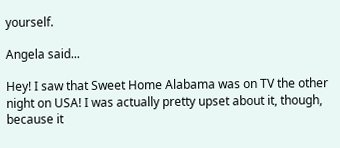yourself.

Angela said...

Hey! I saw that Sweet Home Alabama was on TV the other night on USA! I was actually pretty upset about it, though, because it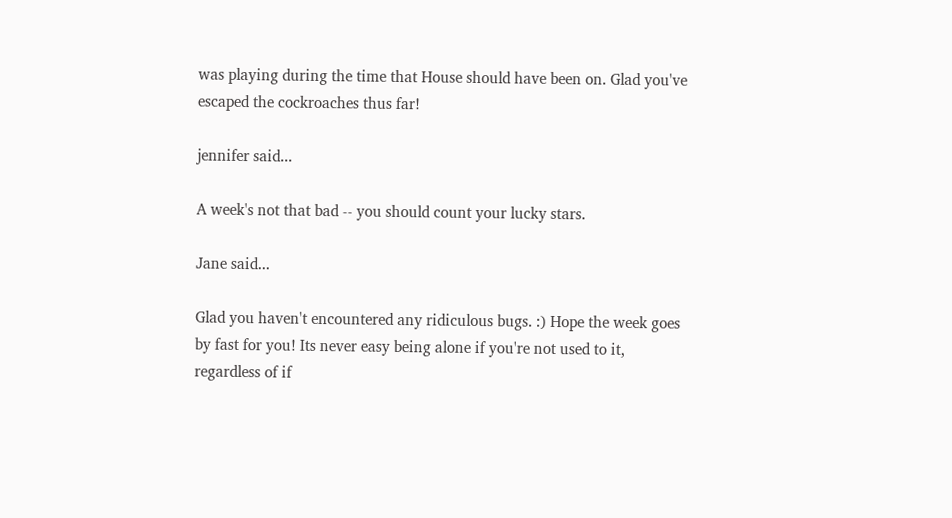was playing during the time that House should have been on. Glad you've escaped the cockroaches thus far!

jennifer said...

A week's not that bad -- you should count your lucky stars.

Jane said...

Glad you haven't encountered any ridiculous bugs. :) Hope the week goes by fast for you! Its never easy being alone if you're not used to it, regardless of if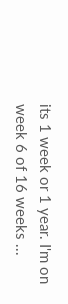its 1 week or 1 year. I'm on week 6 of 16 weeks ...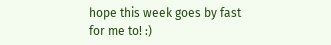hope this week goes by fast for me to! :)